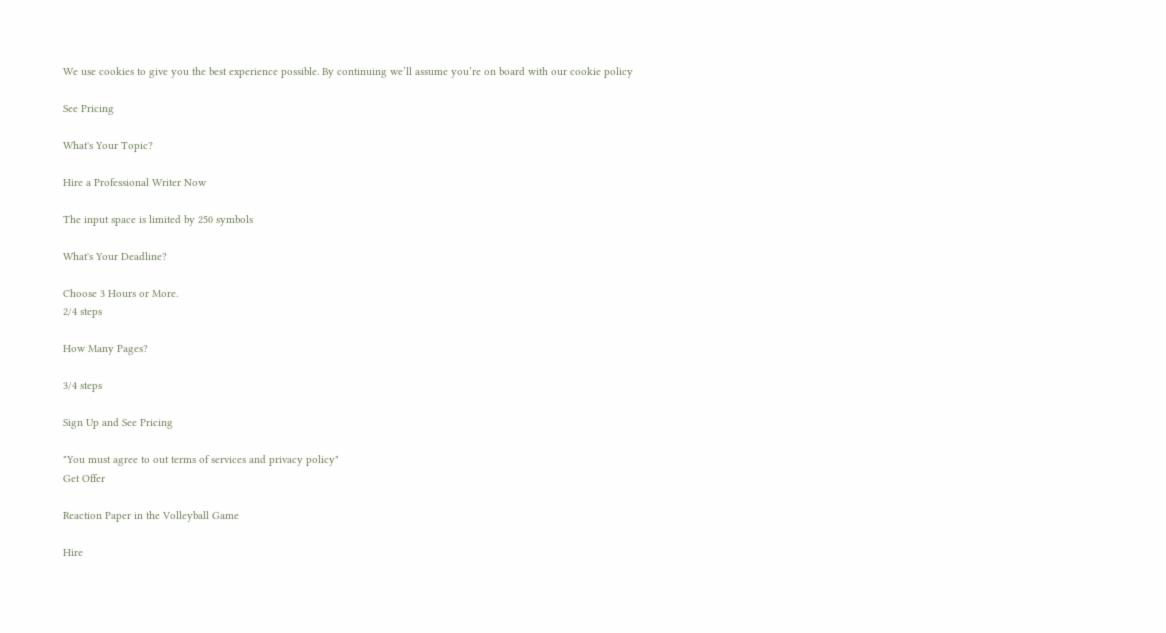We use cookies to give you the best experience possible. By continuing we’ll assume you’re on board with our cookie policy

See Pricing

What's Your Topic?

Hire a Professional Writer Now

The input space is limited by 250 symbols

What's Your Deadline?

Choose 3 Hours or More.
2/4 steps

How Many Pages?

3/4 steps

Sign Up and See Pricing

"You must agree to out terms of services and privacy policy"
Get Offer

Reaction Paper in the Volleyball Game

Hire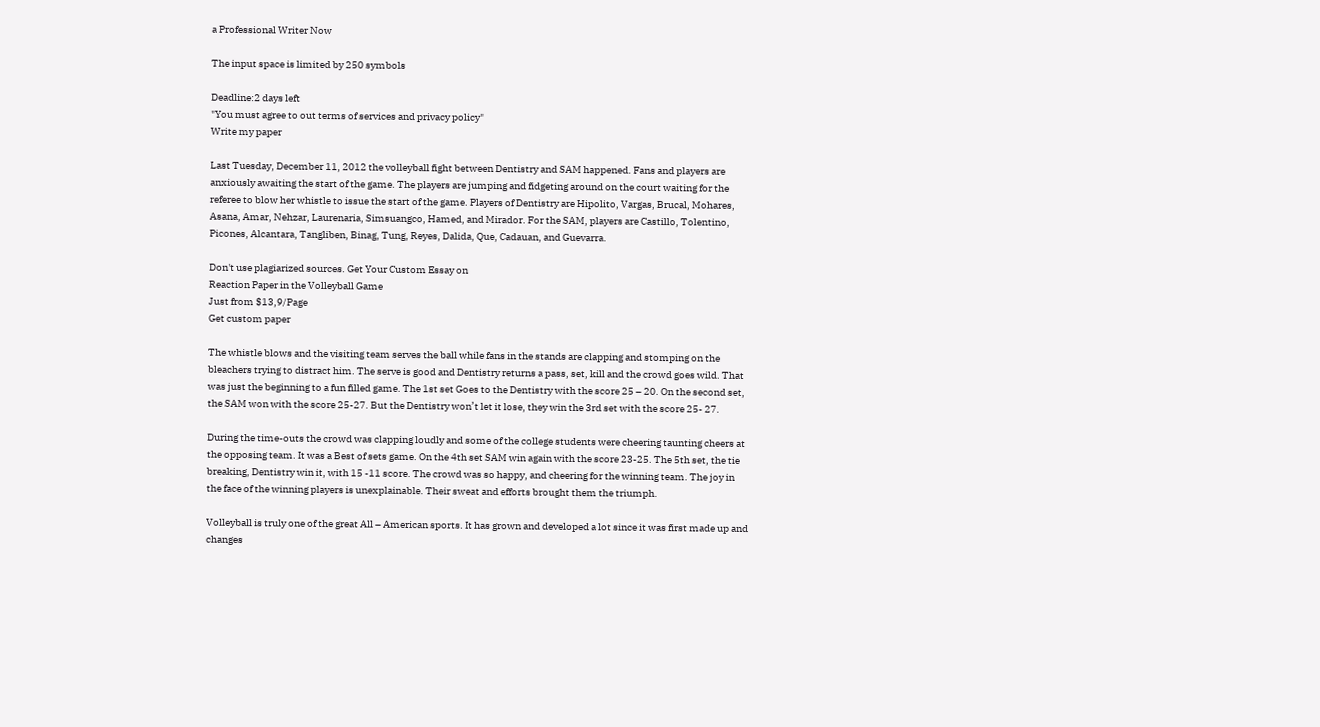a Professional Writer Now

The input space is limited by 250 symbols

Deadline:2 days left
"You must agree to out terms of services and privacy policy"
Write my paper

Last Tuesday, December 11, 2012 the volleyball fight between Dentistry and SAM happened. Fans and players are anxiously awaiting the start of the game. The players are jumping and fidgeting around on the court waiting for the referee to blow her whistle to issue the start of the game. Players of Dentistry are Hipolito, Vargas, Brucal, Mohares, Asana, Amar, Nehzar, Laurenaria, Simsuangco, Hamed, and Mirador. For the SAM, players are Castillo, Tolentino, Picones, Alcantara, Tangliben, Binag, Tung, Reyes, Dalida, Que, Cadauan, and Guevarra.

Don't use plagiarized sources. Get Your Custom Essay on
Reaction Paper in the Volleyball Game
Just from $13,9/Page
Get custom paper

The whistle blows and the visiting team serves the ball while fans in the stands are clapping and stomping on the bleachers trying to distract him. The serve is good and Dentistry returns a pass, set, kill and the crowd goes wild. That was just the beginning to a fun filled game. The 1st set Goes to the Dentistry with the score 25 – 20. On the second set, the SAM won with the score 25-27. But the Dentistry won’t let it lose, they win the 3rd set with the score 25- 27.

During the time-outs the crowd was clapping loudly and some of the college students were cheering taunting cheers at the opposing team. It was a Best of sets game. On the 4th set SAM win again with the score 23-25. The 5th set, the tie breaking, Dentistry win it, with 15 -11 score. The crowd was so happy, and cheering for the winning team. The joy in the face of the winning players is unexplainable. Their sweat and efforts brought them the triumph.

Volleyball is truly one of the great All – American sports. It has grown and developed a lot since it was first made up and changes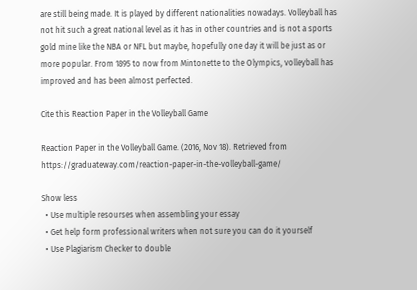are still being made. It is played by different nationalities nowadays. Volleyball has not hit such a great national level as it has in other countries and is not a sports gold mine like the NBA or NFL but maybe, hopefully one day it will be just as or more popular. From 1895 to now from Mintonette to the Olympics, volleyball has improved and has been almost perfected.

Cite this Reaction Paper in the Volleyball Game

Reaction Paper in the Volleyball Game. (2016, Nov 18). Retrieved from https://graduateway.com/reaction-paper-in-the-volleyball-game/

Show less
  • Use multiple resourses when assembling your essay
  • Get help form professional writers when not sure you can do it yourself
  • Use Plagiarism Checker to double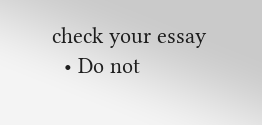check your essay
  • Do not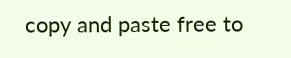copy and paste free to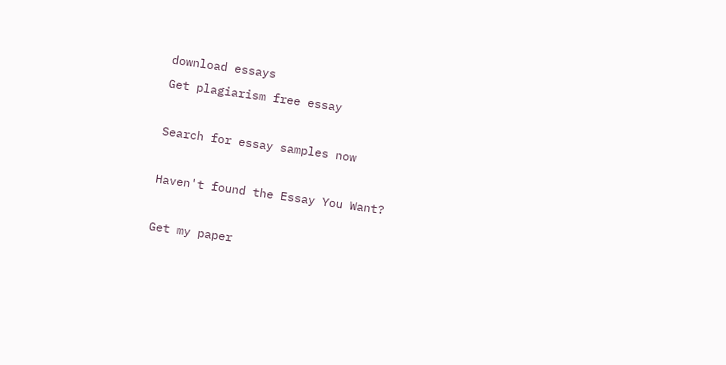download essays
Get plagiarism free essay

Search for essay samples now

Haven't found the Essay You Want?

Get my paper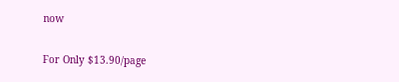now

For Only $13.90/page